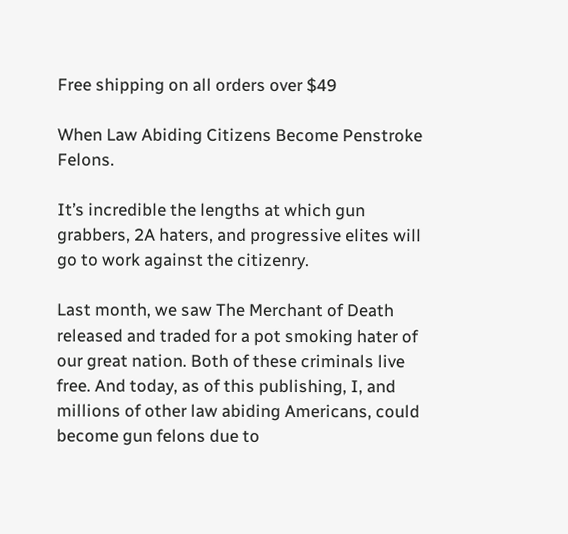Free shipping on all orders over $49

When Law Abiding Citizens Become Penstroke Felons.

It’s incredible the lengths at which gun grabbers, 2A haters, and progressive elites will go to work against the citizenry.

Last month, we saw The Merchant of Death released and traded for a pot smoking hater of our great nation. Both of these criminals live free. And today, as of this publishing, I, and millions of other law abiding Americans, could become gun felons due to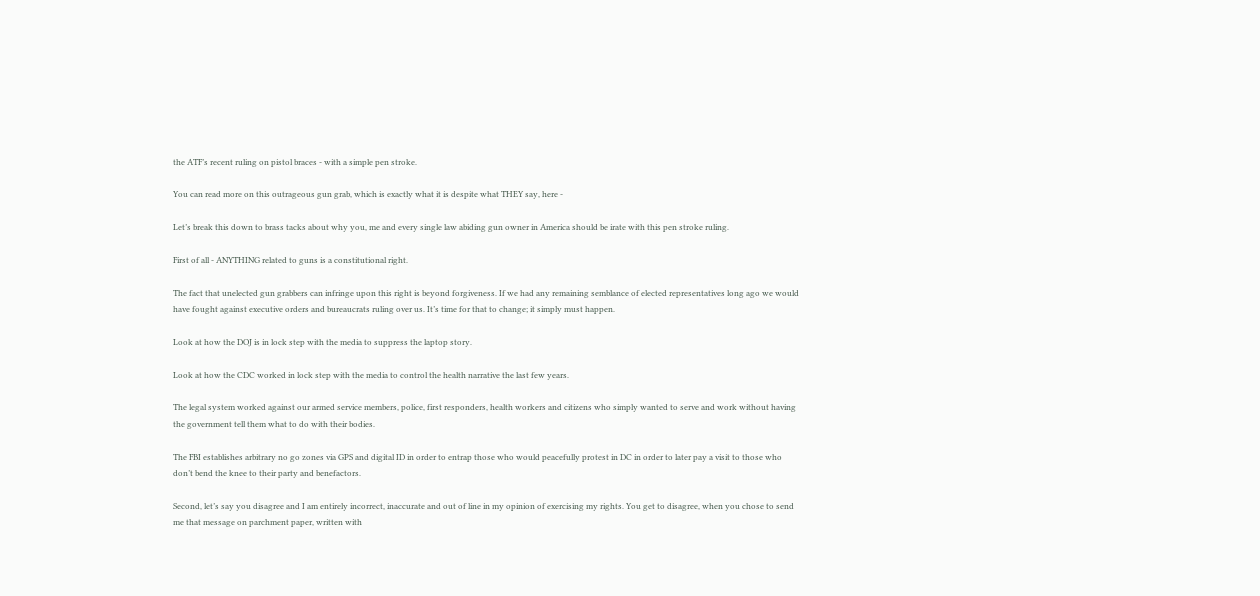the ATF’s recent ruling on pistol braces - with a simple pen stroke.

You can read more on this outrageous gun grab, which is exactly what it is despite what THEY say, here -

Let’s break this down to brass tacks about why you, me and every single law abiding gun owner in America should be irate with this pen stroke ruling.

First of all - ANYTHING related to guns is a constitutional right.

The fact that unelected gun grabbers can infringe upon this right is beyond forgiveness. If we had any remaining semblance of elected representatives long ago we would have fought against executive orders and bureaucrats ruling over us. It’s time for that to change; it simply must happen.

Look at how the DOJ is in lock step with the media to suppress the laptop story.

Look at how the CDC worked in lock step with the media to control the health narrative the last few years.

The legal system worked against our armed service members, police, first responders, health workers and citizens who simply wanted to serve and work without having the government tell them what to do with their bodies.

The FBI establishes arbitrary no go zones via GPS and digital ID in order to entrap those who would peacefully protest in DC in order to later pay a visit to those who don’t bend the knee to their party and benefactors.

Second, let’s say you disagree and I am entirely incorrect, inaccurate and out of line in my opinion of exercising my rights. You get to disagree, when you chose to send me that message on parchment paper, written with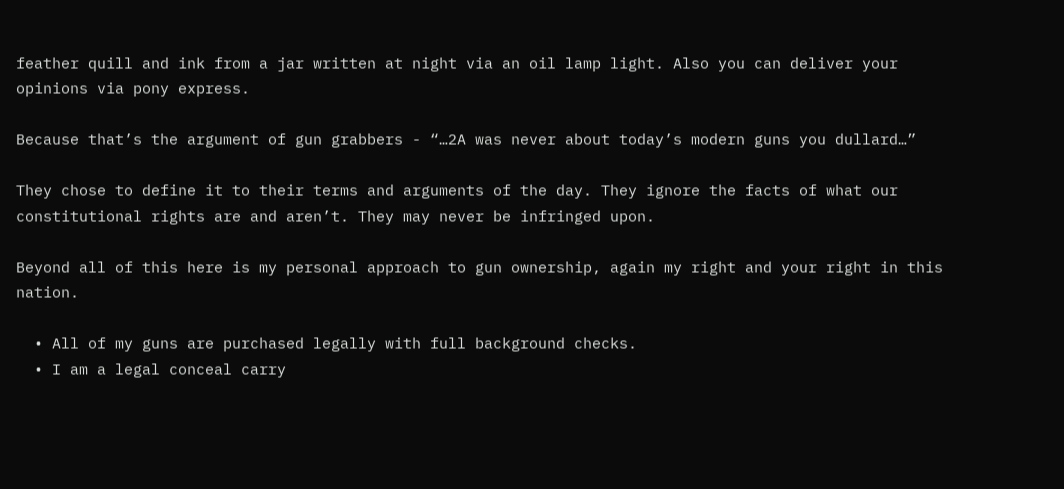feather quill and ink from a jar written at night via an oil lamp light. Also you can deliver your opinions via pony express.

Because that’s the argument of gun grabbers - “…2A was never about today’s modern guns you dullard…”

They chose to define it to their terms and arguments of the day. They ignore the facts of what our constitutional rights are and aren’t. They may never be infringed upon.

Beyond all of this here is my personal approach to gun ownership, again my right and your right in this nation.

  • All of my guns are purchased legally with full background checks.
  • I am a legal conceal carry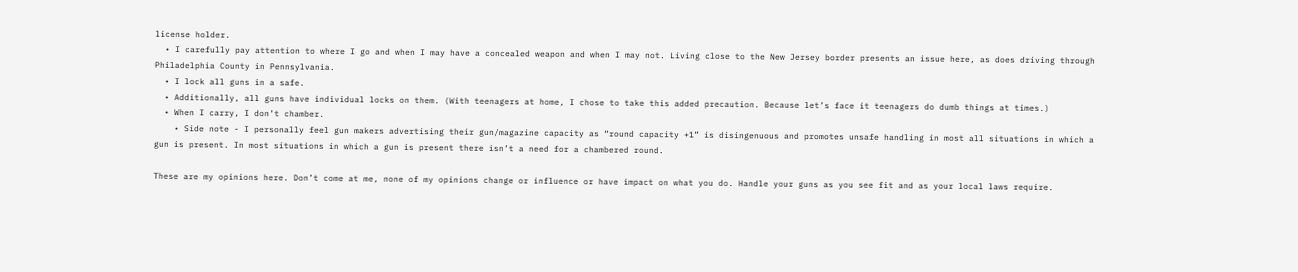license holder.
  • I carefully pay attention to where I go and when I may have a concealed weapon and when I may not. Living close to the New Jersey border presents an issue here, as does driving through Philadelphia County in Pennsylvania.
  • I lock all guns in a safe.
  • Additionally, all guns have individual locks on them. (With teenagers at home, I chose to take this added precaution. Because let’s face it teenagers do dumb things at times.)
  • When I carry, I don’t chamber.
    • Side note - I personally feel gun makers advertising their gun/magazine capacity as “round capacity +1” is disingenuous and promotes unsafe handling in most all situations in which a gun is present. In most situations in which a gun is present there isn’t a need for a chambered round.

These are my opinions here. Don’t come at me, none of my opinions change or influence or have impact on what you do. Handle your guns as you see fit and as your local laws require.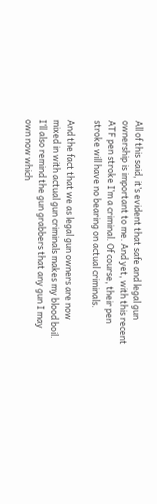All of this said, it’s evident that safe and legal gun ownership is important to me. And yet, with this recent ATF pen stroke I’m a criminal. Of course, their pen stroke will have no bearing on actual criminals.

And the fact that we as legal gun owners are now mixed in with actual gun criminals makes my blood boil. I’ll also remind the gun grabbers that any gun I may own now which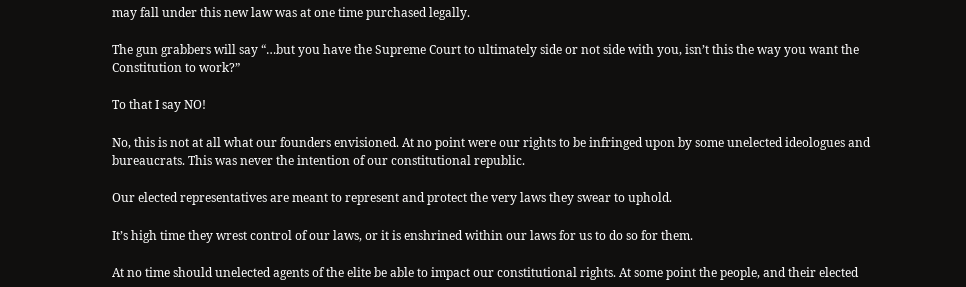may fall under this new law was at one time purchased legally.

The gun grabbers will say “…but you have the Supreme Court to ultimately side or not side with you, isn’t this the way you want the Constitution to work?”

To that I say NO!

No, this is not at all what our founders envisioned. At no point were our rights to be infringed upon by some unelected ideologues and bureaucrats. This was never the intention of our constitutional republic.

Our elected representatives are meant to represent and protect the very laws they swear to uphold.

It’s high time they wrest control of our laws, or it is enshrined within our laws for us to do so for them.

At no time should unelected agents of the elite be able to impact our constitutional rights. At some point the people, and their elected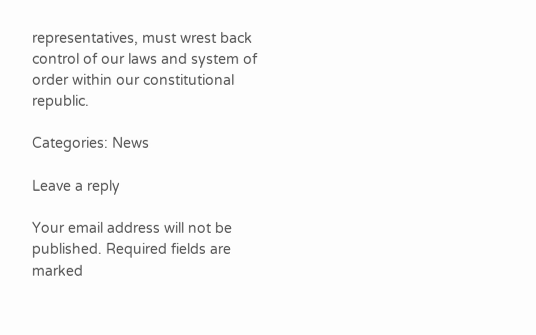representatives, must wrest back control of our laws and system of order within our constitutional republic.

Categories: News

Leave a reply

Your email address will not be published. Required fields are marked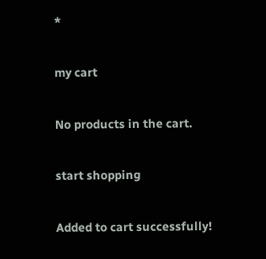*

my cart

No products in the cart.

start shopping

Added to cart successfully!